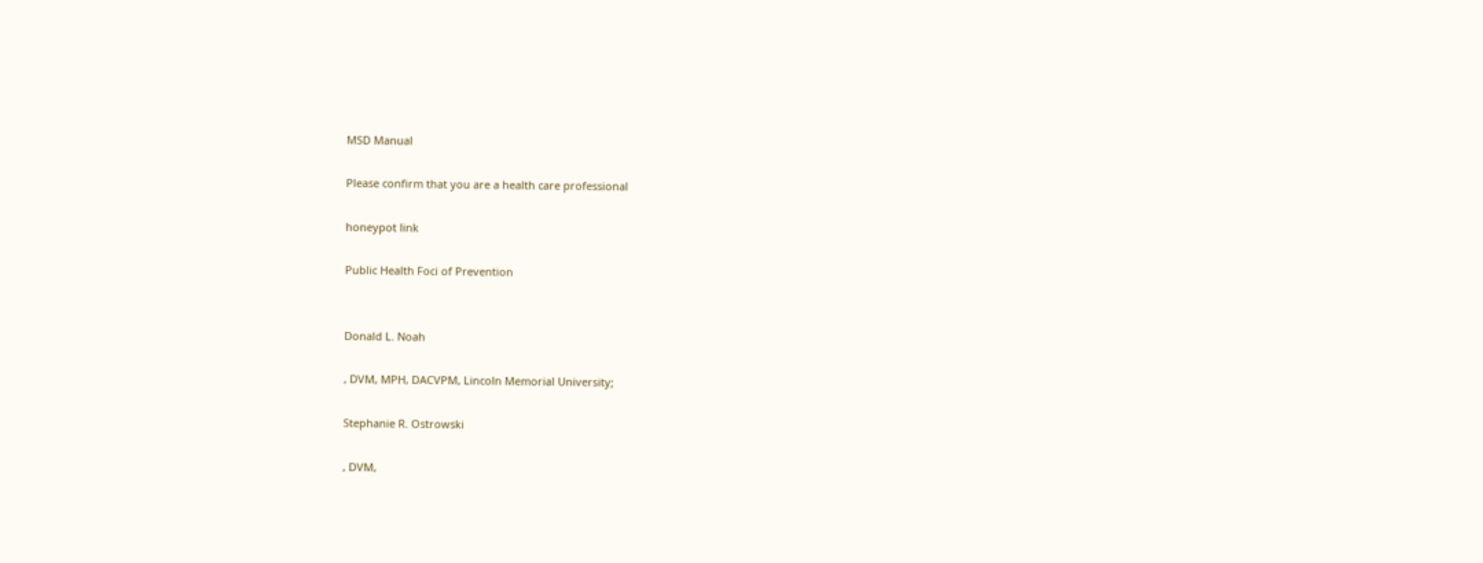MSD Manual

Please confirm that you are a health care professional

honeypot link

Public Health Foci of Prevention


Donald L. Noah

, DVM, MPH, DACVPM, Lincoln Memorial University;

Stephanie R. Ostrowski

, DVM,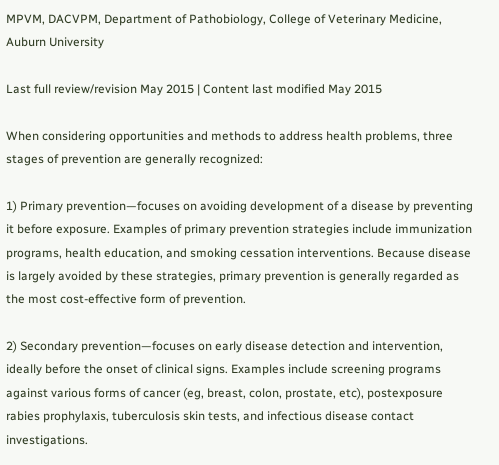MPVM, DACVPM, Department of Pathobiology, College of Veterinary Medicine, Auburn University

Last full review/revision May 2015 | Content last modified May 2015

When considering opportunities and methods to address health problems, three stages of prevention are generally recognized:

1) Primary prevention—focuses on avoiding development of a disease by preventing it before exposure. Examples of primary prevention strategies include immunization programs, health education, and smoking cessation interventions. Because disease is largely avoided by these strategies, primary prevention is generally regarded as the most cost-effective form of prevention.

2) Secondary prevention—focuses on early disease detection and intervention, ideally before the onset of clinical signs. Examples include screening programs against various forms of cancer (eg, breast, colon, prostate, etc), postexposure rabies prophylaxis, tuberculosis skin tests, and infectious disease contact investigations.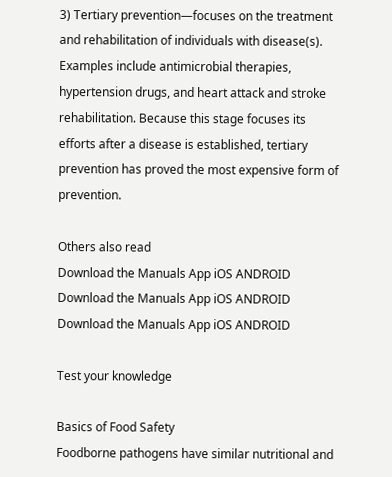3) Tertiary prevention—focuses on the treatment and rehabilitation of individuals with disease(s). Examples include antimicrobial therapies, hypertension drugs, and heart attack and stroke rehabilitation. Because this stage focuses its efforts after a disease is established, tertiary prevention has proved the most expensive form of prevention.

Others also read
Download the Manuals App iOS ANDROID
Download the Manuals App iOS ANDROID
Download the Manuals App iOS ANDROID

Test your knowledge

Basics of Food Safety
Foodborne pathogens have similar nutritional and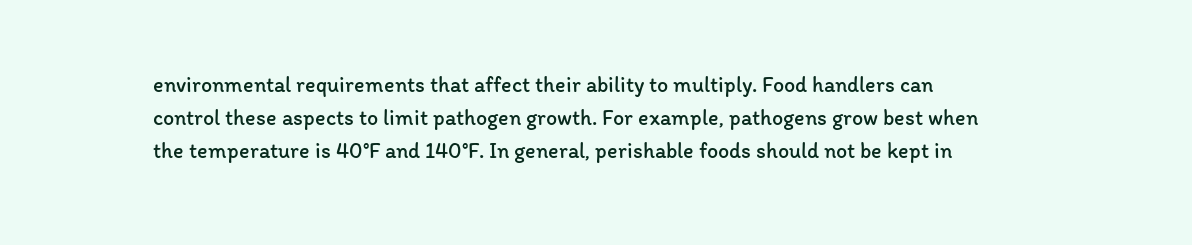environmental requirements that affect their ability to multiply. Food handlers can control these aspects to limit pathogen growth. For example, pathogens grow best when the temperature is 40°F and 140°F. In general, perishable foods should not be kept in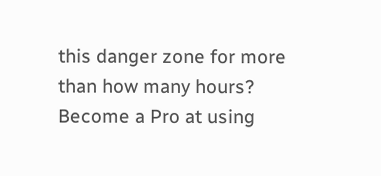this danger zone for more than how many hours?
Become a Pro at using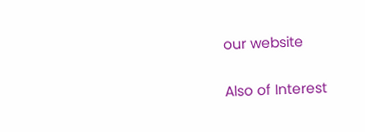our website

Also of Interest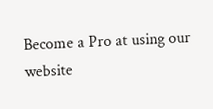Become a Pro at using our website